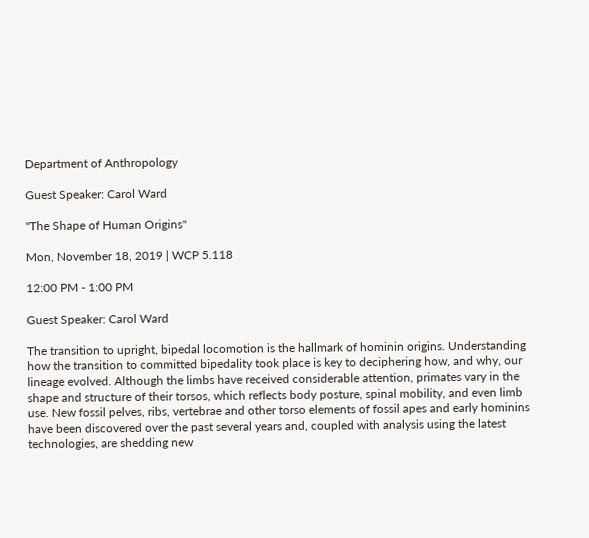Department of Anthropology

Guest Speaker: Carol Ward

"The Shape of Human Origins"

Mon, November 18, 2019 | WCP 5.118

12:00 PM - 1:00 PM

Guest Speaker: Carol Ward

The transition to upright, bipedal locomotion is the hallmark of hominin origins. Understanding how the transition to committed bipedality took place is key to deciphering how, and why, our lineage evolved. Although the limbs have received considerable attention, primates vary in the shape and structure of their torsos, which reflects body posture, spinal mobility, and even limb use. New fossil pelves, ribs, vertebrae and other torso elements of fossil apes and early hominins have been discovered over the past several years and, coupled with analysis using the latest technologies, are shedding new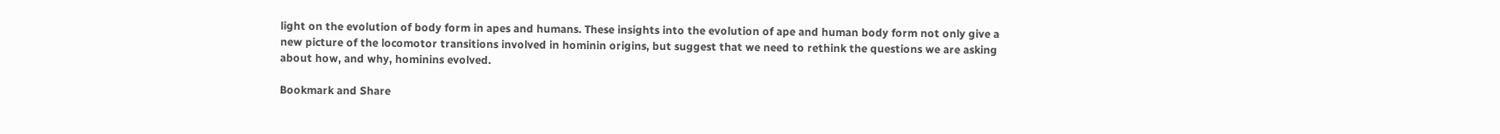light on the evolution of body form in apes and humans. These insights into the evolution of ape and human body form not only give a new picture of the locomotor transitions involved in hominin origins, but suggest that we need to rethink the questions we are asking about how, and why, hominins evolved.

Bookmark and Share